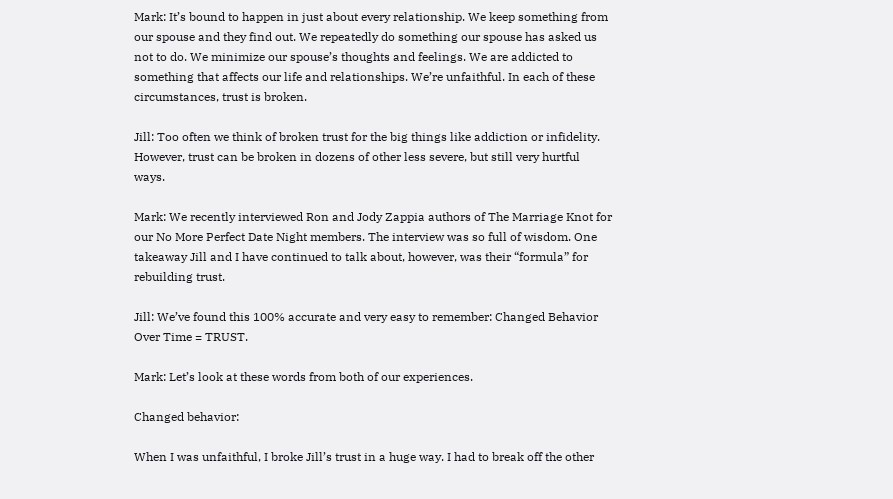Mark: It’s bound to happen in just about every relationship. We keep something from our spouse and they find out. We repeatedly do something our spouse has asked us not to do. We minimize our spouse’s thoughts and feelings. We are addicted to something that affects our life and relationships. We’re unfaithful. In each of these circumstances, trust is broken.

Jill: Too often we think of broken trust for the big things like addiction or infidelity. However, trust can be broken in dozens of other less severe, but still very hurtful ways.

Mark: We recently interviewed Ron and Jody Zappia authors of The Marriage Knot for our No More Perfect Date Night members. The interview was so full of wisdom. One takeaway Jill and I have continued to talk about, however, was their “formula” for rebuilding trust.

Jill: We’ve found this 100% accurate and very easy to remember: Changed Behavior Over Time = TRUST.

Mark: Let’s look at these words from both of our experiences.

Changed behavior:

When I was unfaithful, I broke Jill’s trust in a huge way. I had to break off the other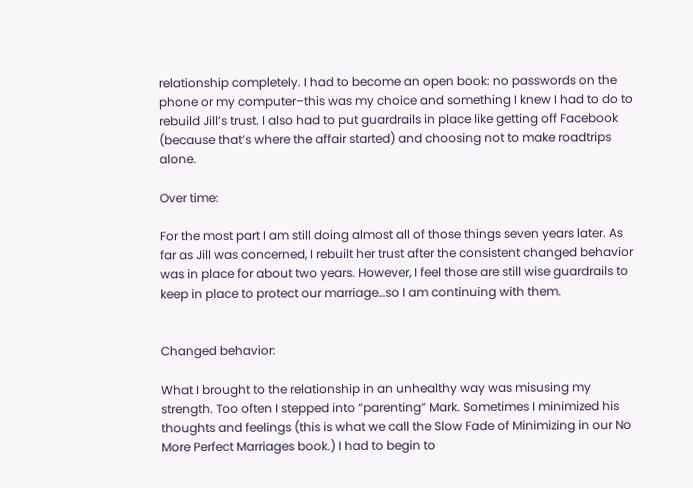relationship completely. I had to become an open book: no passwords on the phone or my computer–this was my choice and something I knew I had to do to rebuild Jill’s trust. I also had to put guardrails in place like getting off Facebook (because that’s where the affair started) and choosing not to make roadtrips alone.

Over time:

For the most part I am still doing almost all of those things seven years later. As far as Jill was concerned, I rebuilt her trust after the consistent changed behavior was in place for about two years. However, I feel those are still wise guardrails to keep in place to protect our marriage…so I am continuing with them.


Changed behavior:

What I brought to the relationship in an unhealthy way was misusing my strength. Too often I stepped into “parenting” Mark. Sometimes I minimized his thoughts and feelings (this is what we call the Slow Fade of Minimizing in our No More Perfect Marriages book.) I had to begin to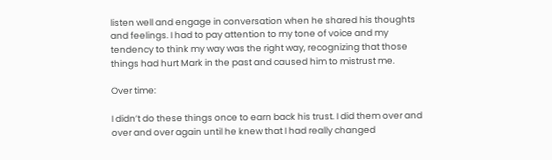listen well and engage in conversation when he shared his thoughts and feelings. I had to pay attention to my tone of voice and my tendency to think my way was the right way, recognizing that those things had hurt Mark in the past and caused him to mistrust me.

Over time:

I didn’t do these things once to earn back his trust. I did them over and over and over again until he knew that I had really changed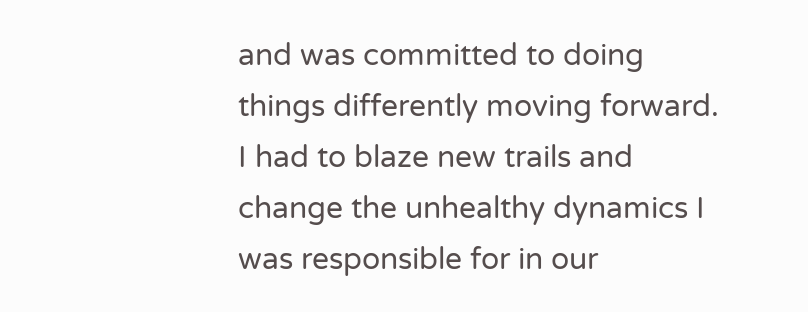and was committed to doing things differently moving forward. I had to blaze new trails and change the unhealthy dynamics I was responsible for in our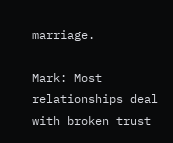marriage.

Mark: Most relationships deal with broken trust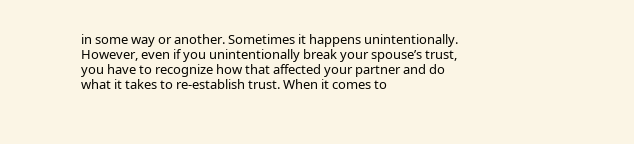in some way or another. Sometimes it happens unintentionally. However, even if you unintentionally break your spouse’s trust, you have to recognize how that affected your partner and do what it takes to re-establish trust. When it comes to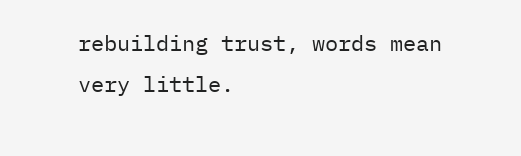rebuilding trust, words mean very little.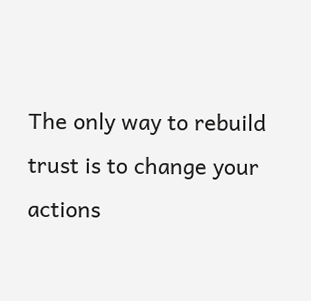The only way to rebuild trust is to change your actions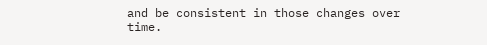and be consistent in those changes over time.